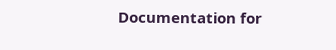Documentation for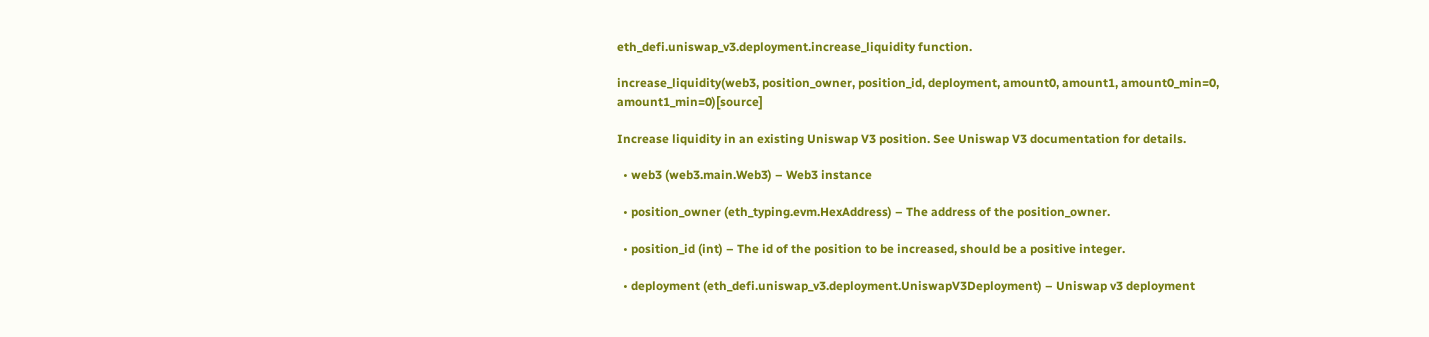eth_defi.uniswap_v3.deployment.increase_liquidity function.

increase_liquidity(web3, position_owner, position_id, deployment, amount0, amount1, amount0_min=0, amount1_min=0)[source]

Increase liquidity in an existing Uniswap V3 position. See Uniswap V3 documentation for details.

  • web3 (web3.main.Web3) – Web3 instance

  • position_owner (eth_typing.evm.HexAddress) – The address of the position_owner.

  • position_id (int) – The id of the position to be increased, should be a positive integer.

  • deployment (eth_defi.uniswap_v3.deployment.UniswapV3Deployment) – Uniswap v3 deployment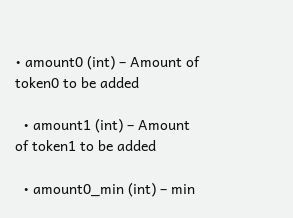• amount0 (int) – Amount of token0 to be added

  • amount1 (int) – Amount of token1 to be added

  • amount0_min (int) – min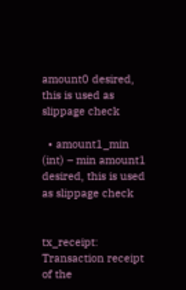amount0 desired, this is used as slippage check

  • amount1_min (int) – min amount1 desired, this is used as slippage check


tx_receipt: Transaction receipt of the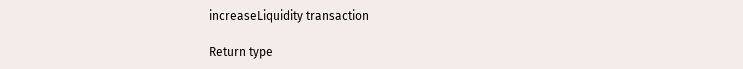increaseLiquidity transaction

Return type